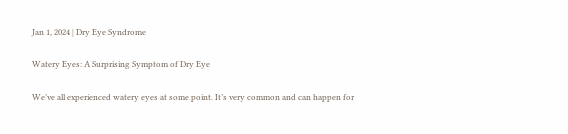Jan 1, 2024 | Dry Eye Syndrome

Watery Eyes: A Surprising Symptom of Dry Eye

We’ve all experienced watery eyes at some point. It’s very common and can happen for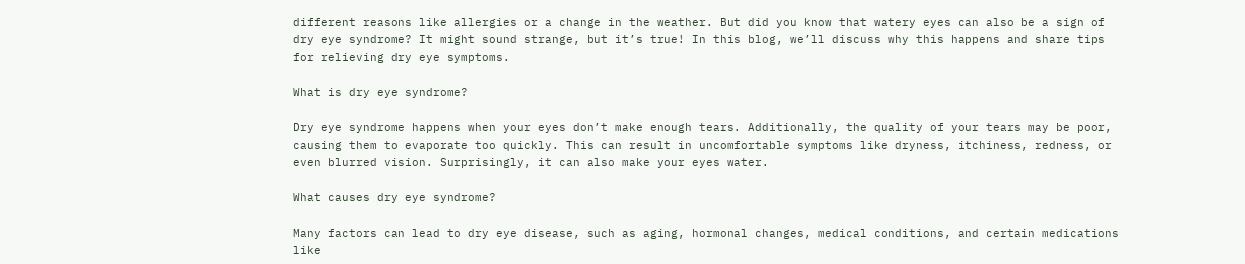different reasons like allergies or a change in the weather. But did you know that watery eyes can also be a sign of dry eye syndrome? It might sound strange, but it’s true! In this blog, we’ll discuss why this happens and share tips for relieving dry eye symptoms.

What is dry eye syndrome?

Dry eye syndrome happens when your eyes don’t make enough tears. Additionally, the quality of your tears may be poor, causing them to evaporate too quickly. This can result in uncomfortable symptoms like dryness, itchiness, redness, or even blurred vision. Surprisingly, it can also make your eyes water.

What causes dry eye syndrome?

Many factors can lead to dry eye disease, such as aging, hormonal changes, medical conditions, and certain medications like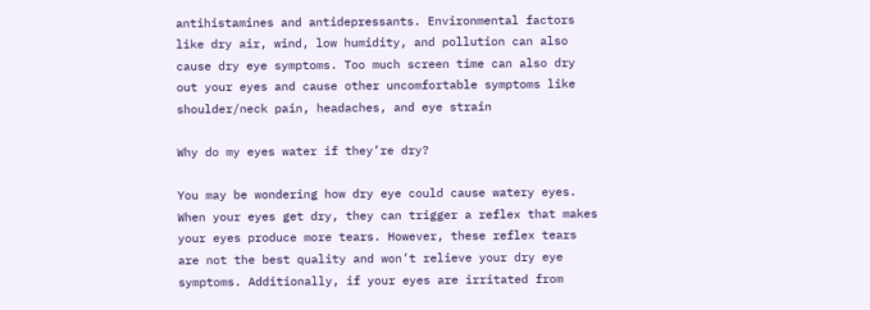antihistamines and antidepressants. Environmental factors like dry air, wind, low humidity, and pollution can also cause dry eye symptoms. Too much screen time can also dry out your eyes and cause other uncomfortable symptoms like shoulder/neck pain, headaches, and eye strain

Why do my eyes water if they’re dry?

You may be wondering how dry eye could cause watery eyes. When your eyes get dry, they can trigger a reflex that makes your eyes produce more tears. However, these reflex tears are not the best quality and won’t relieve your dry eye symptoms. Additionally, if your eyes are irritated from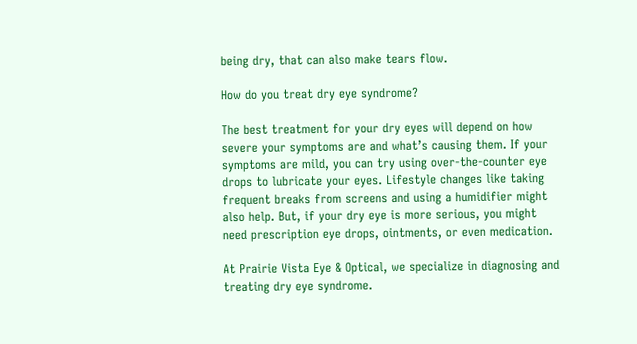being dry, that can also make tears flow.

How do you treat dry eye syndrome?

The best treatment for your dry eyes will depend on how severe your symptoms are and what’s causing them. If your symptoms are mild, you can try using over-the-counter eye drops to lubricate your eyes. Lifestyle changes like taking frequent breaks from screens and using a humidifier might also help. But, if your dry eye is more serious, you might need prescription eye drops, ointments, or even medication.

At Prairie Vista Eye & Optical, we specialize in diagnosing and treating dry eye syndrome.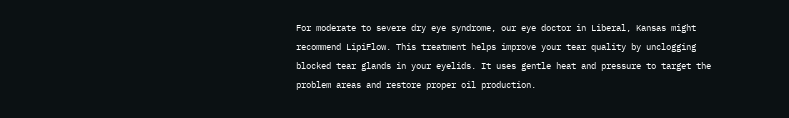For moderate to severe dry eye syndrome, our eye doctor in Liberal, Kansas might recommend LipiFlow. This treatment helps improve your tear quality by unclogging blocked tear glands in your eyelids. It uses gentle heat and pressure to target the problem areas and restore proper oil production.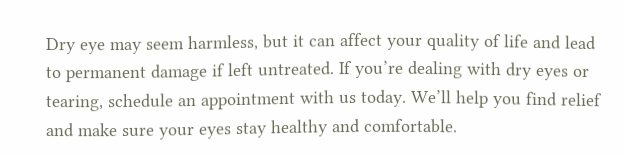Dry eye may seem harmless, but it can affect your quality of life and lead to permanent damage if left untreated. If you’re dealing with dry eyes or tearing, schedule an appointment with us today. We’ll help you find relief and make sure your eyes stay healthy and comfortable.